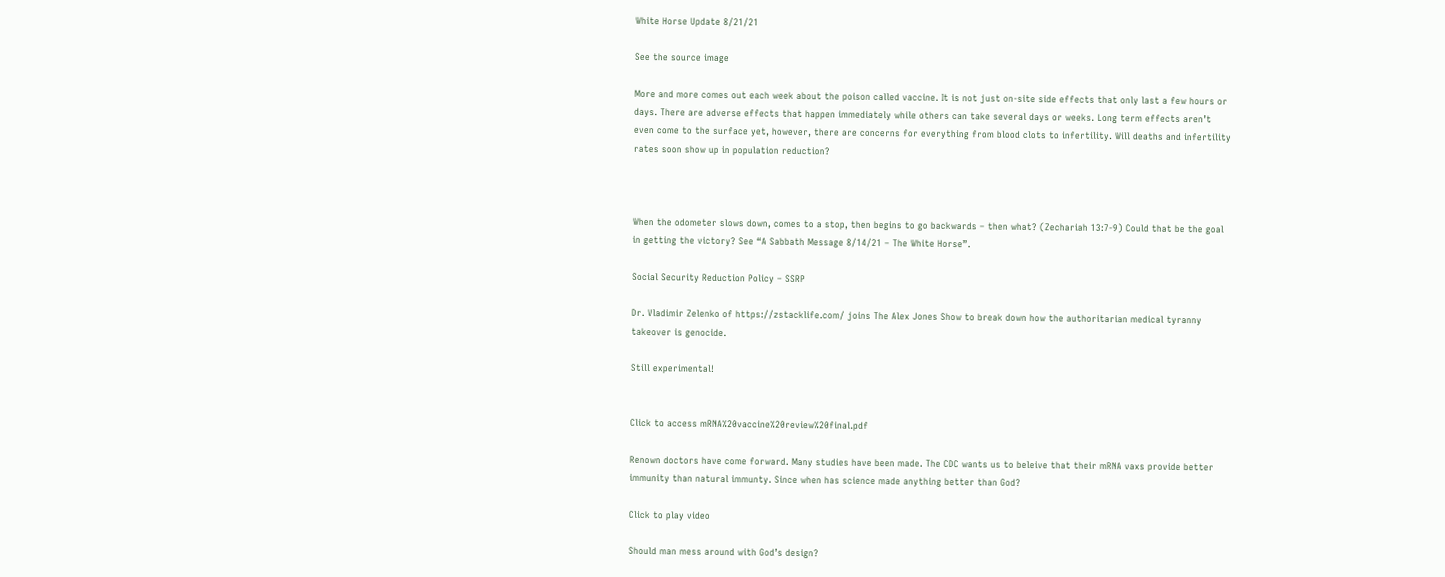White Horse Update 8/21/21

See the source image

More and more comes out each week about the poison called vaccine. It is not just on-site side effects that only last a few hours or days. There are adverse effects that happen immediately while others can take several days or weeks. Long term effects aren’t even come to the surface yet, however, there are concerns for everything from blood clots to infertility. Will deaths and infertility rates soon show up in population reduction?



When the odometer slows down, comes to a stop, then begins to go backwards – then what? (Zechariah 13:7-9) Could that be the goal in getting the victory? See “A Sabbath Message 8/14/21 – The White Horse”.

Social Security Reduction Policy – SSRP

Dr. Vladimir Zelenko of https://zstacklife.com/ joins The Alex Jones Show to break down how the authoritarian medical tyranny takeover is genocide.

Still experimental!


Click to access mRNA%20vaccine%20review%20final.pdf

Renown doctors have come forward. Many studies have been made. The CDC wants us to beleive that their mRNA vaxs provide better immunity than natural immunty. Since when has science made anything better than God?

Click to play video

Should man mess around with God’s design?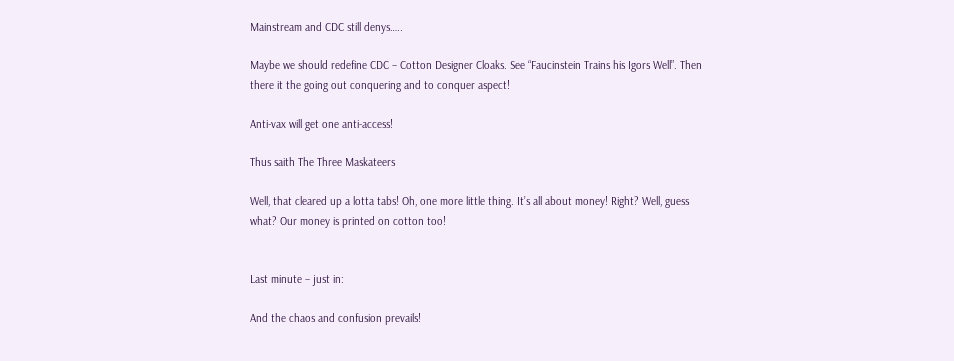Mainstream and CDC still denys…..

Maybe we should redefine CDC – Cotton Designer Cloaks. See “Faucinstein Trains his Igors Well”. Then there it the going out conquering and to conquer aspect!

Anti-vax will get one anti-access!

Thus saith The Three Maskateers

Well, that cleared up a lotta tabs! Oh, one more little thing. It’s all about money! Right? Well, guess what? Our money is printed on cotton too!


Last minute – just in:

And the chaos and confusion prevails!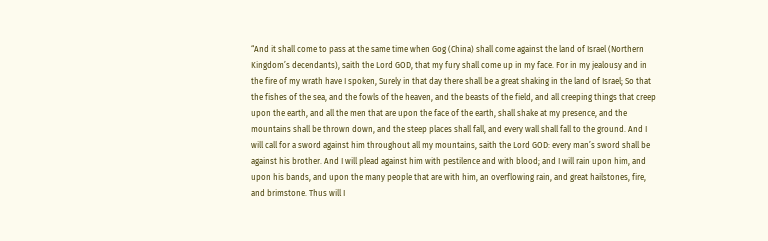“And it shall come to pass at the same time when Gog (China) shall come against the land of Israel (Northern Kingdom’s decendants), saith the Lord GOD, that my fury shall come up in my face. For in my jealousy and in the fire of my wrath have I spoken, Surely in that day there shall be a great shaking in the land of Israel; So that the fishes of the sea, and the fowls of the heaven, and the beasts of the field, and all creeping things that creep upon the earth, and all the men that are upon the face of the earth, shall shake at my presence, and the mountains shall be thrown down, and the steep places shall fall, and every wall shall fall to the ground. And I will call for a sword against him throughout all my mountains, saith the Lord GOD: every man’s sword shall be against his brother. And I will plead against him with pestilence and with blood; and I will rain upon him, and upon his bands, and upon the many people that are with him, an overflowing rain, and great hailstones, fire, and brimstone. Thus will I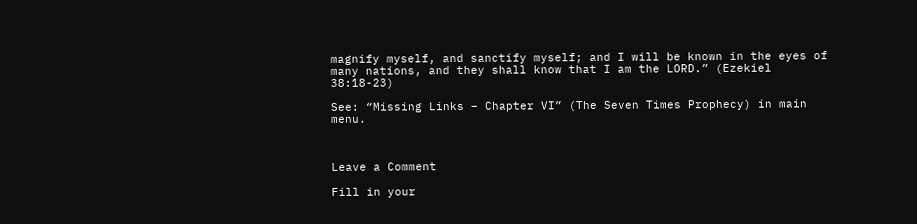magnify myself, and sanctify myself; and I will be known in the eyes of many nations, and they shall know that I am the LORD.” (Ezekiel 38:18-23)

See: “Missing Links – Chapter VI” (The Seven Times Prophecy) in main menu.



Leave a Comment

Fill in your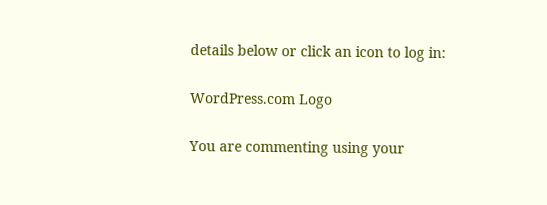details below or click an icon to log in:

WordPress.com Logo

You are commenting using your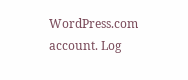WordPress.com account. Log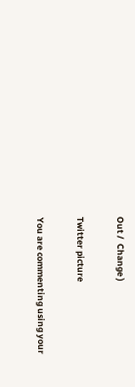Out /  Change )

Twitter picture

You are commenting using your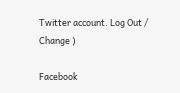Twitter account. Log Out /  Change )

Facebook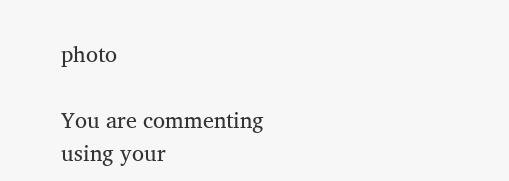photo

You are commenting using your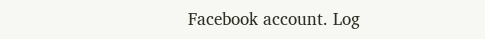Facebook account. Log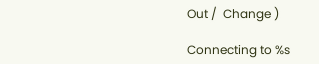Out /  Change )

Connecting to %s